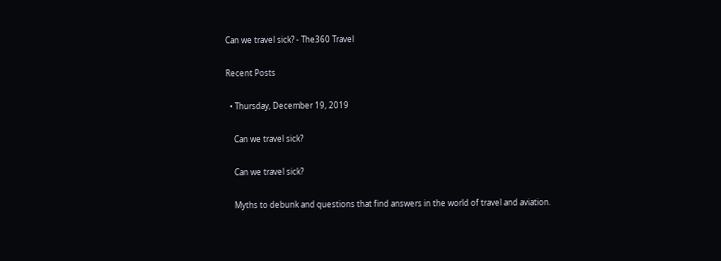Can we travel sick? - The360 Travel

Recent Posts

  • Thursday, December 19, 2019

    Can we travel sick?

    Can we travel sick?

    Myths to debunk and questions that find answers in the world of travel and aviation.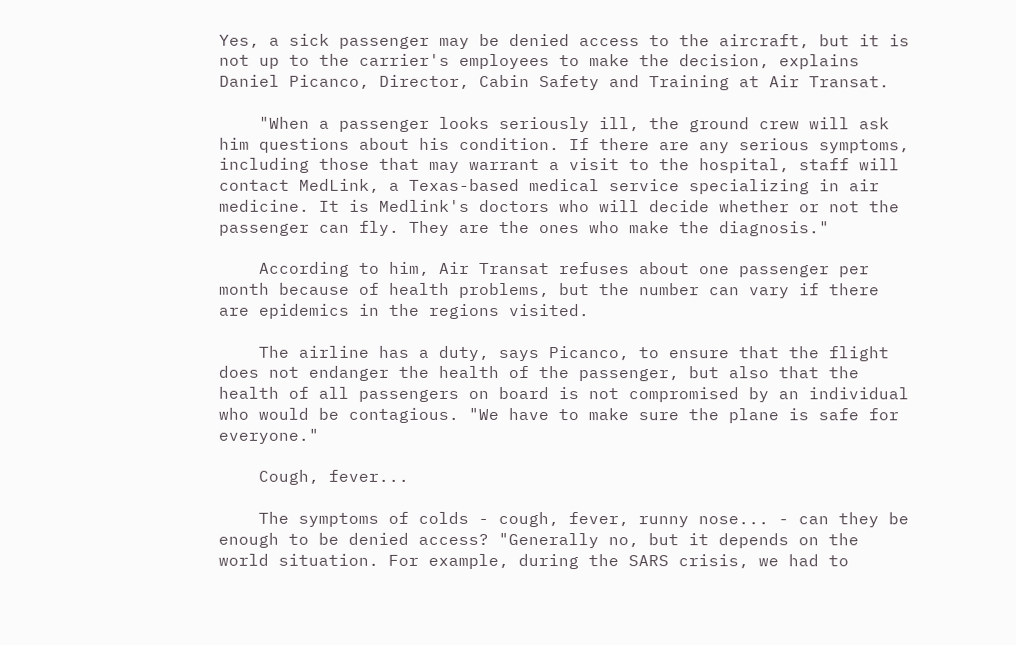Yes, a sick passenger may be denied access to the aircraft, but it is not up to the carrier's employees to make the decision, explains Daniel Picanco, Director, Cabin Safety and Training at Air Transat.

    "When a passenger looks seriously ill, the ground crew will ask him questions about his condition. If there are any serious symptoms, including those that may warrant a visit to the hospital, staff will contact MedLink, a Texas-based medical service specializing in air medicine. It is Medlink's doctors who will decide whether or not the passenger can fly. They are the ones who make the diagnosis."

    According to him, Air Transat refuses about one passenger per month because of health problems, but the number can vary if there are epidemics in the regions visited.

    The airline has a duty, says Picanco, to ensure that the flight does not endanger the health of the passenger, but also that the health of all passengers on board is not compromised by an individual who would be contagious. "We have to make sure the plane is safe for everyone."

    Cough, fever...

    The symptoms of colds - cough, fever, runny nose... - can they be enough to be denied access? "Generally no, but it depends on the world situation. For example, during the SARS crisis, we had to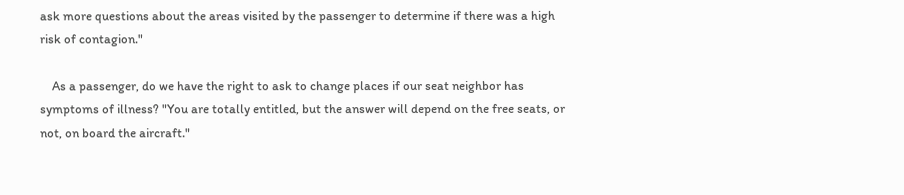ask more questions about the areas visited by the passenger to determine if there was a high risk of contagion."

    As a passenger, do we have the right to ask to change places if our seat neighbor has symptoms of illness? "You are totally entitled, but the answer will depend on the free seats, or not, on board the aircraft."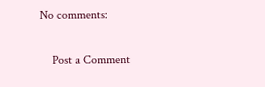No comments:

    Post a Comment